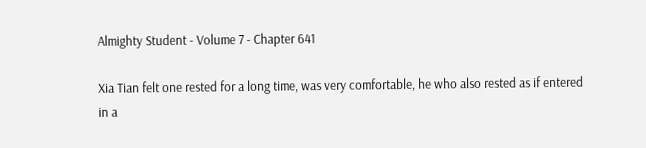Almighty Student - Volume 7 - Chapter 641

Xia Tian felt one rested for a long time, was very comfortable, he who also rested as if entered in a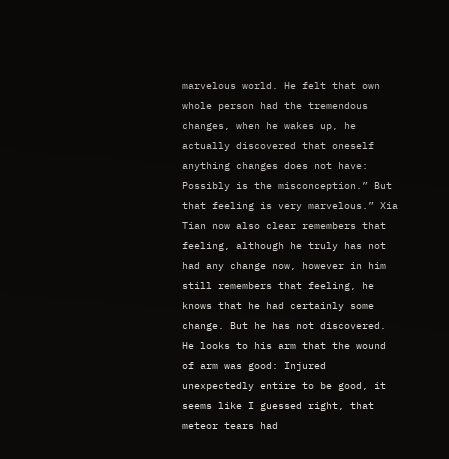marvelous world. He felt that own whole person had the tremendous changes, when he wakes up, he actually discovered that oneself anything changes does not have: Possibly is the misconception.” But that feeling is very marvelous.” Xia Tian now also clear remembers that feeling, although he truly has not had any change now, however in him still remembers that feeling, he knows that he had certainly some change. But he has not discovered. He looks to his arm that the wound of arm was good: Injured unexpectedly entire to be good, it seems like I guessed right, that meteor tears had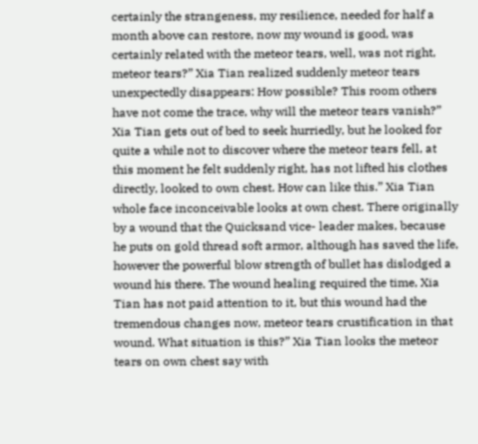certainly the strangeness, my resilience, needed for half a month above can restore, now my wound is good, was certainly related with the meteor tears, well, was not right, meteor tears?” Xia Tian realized suddenly meteor tears unexpectedly disappears: How possible? This room others have not come the trace, why will the meteor tears vanish?” Xia Tian gets out of bed to seek hurriedly, but he looked for quite a while not to discover where the meteor tears fell, at this moment he felt suddenly right, has not lifted his clothes directly, looked to own chest. How can like this.” Xia Tian whole face inconceivable looks at own chest. There originally by a wound that the Quicksand vice- leader makes, because he puts on gold thread soft armor, although has saved the life, however the powerful blow strength of bullet has dislodged a wound his there. The wound healing required the time, Xia Tian has not paid attention to it, but this wound had the tremendous changes now, meteor tears crustification in that wound. What situation is this?” Xia Tian looks the meteor tears on own chest say with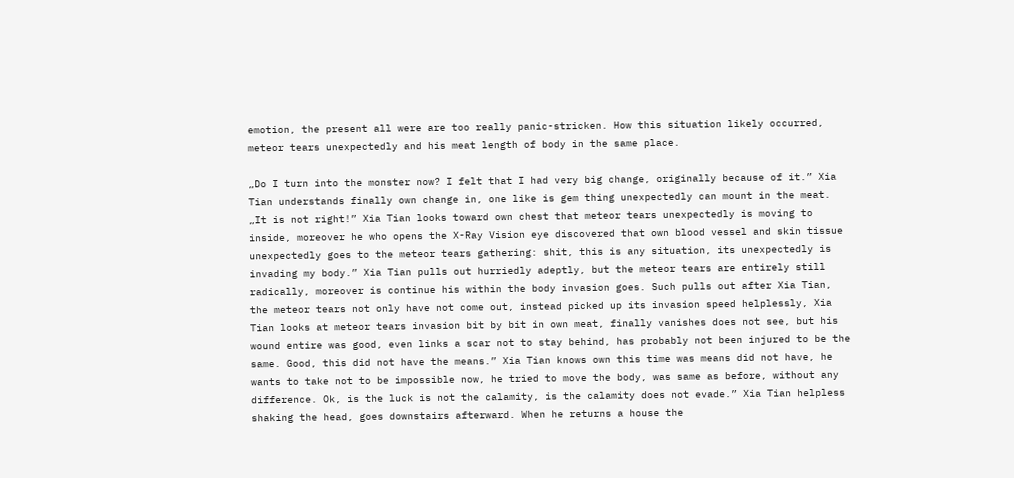emotion, the present all were are too really panic-stricken. How this situation likely occurred, meteor tears unexpectedly and his meat length of body in the same place.

„Do I turn into the monster now? I felt that I had very big change, originally because of it.” Xia Tian understands finally own change in, one like is gem thing unexpectedly can mount in the meat. „It is not right!” Xia Tian looks toward own chest that meteor tears unexpectedly is moving to inside, moreover he who opens the X-Ray Vision eye discovered that own blood vessel and skin tissue unexpectedly goes to the meteor tears gathering: shit, this is any situation, its unexpectedly is invading my body.” Xia Tian pulls out hurriedly adeptly, but the meteor tears are entirely still radically, moreover is continue his within the body invasion goes. Such pulls out after Xia Tian, the meteor tears not only have not come out, instead picked up its invasion speed helplessly, Xia Tian looks at meteor tears invasion bit by bit in own meat, finally vanishes does not see, but his wound entire was good, even links a scar not to stay behind, has probably not been injured to be the same. Good, this did not have the means.” Xia Tian knows own this time was means did not have, he wants to take not to be impossible now, he tried to move the body, was same as before, without any difference. Ok, is the luck is not the calamity, is the calamity does not evade.” Xia Tian helpless shaking the head, goes downstairs afterward. When he returns a house the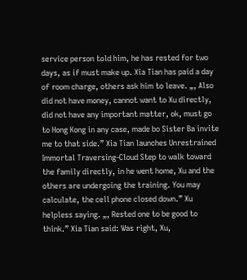service person told him, he has rested for two days, as if must make up. Xia Tian has paid a day of room charge, others ask him to leave. „, Also did not have money, cannot want to Xu directly, did not have any important matter, ok, must go to Hong Kong in any case, made bo Sister Ba invite me to that side.” Xia Tian launches Unrestrained Immortal Traversing-Cloud Step to walk toward the family directly, in he went home, Xu and the others are undergoing the training. You may calculate, the cell phone closed down.” Xu helpless saying. „, Rested one to be good to think.” Xia Tian said: Was right, Xu,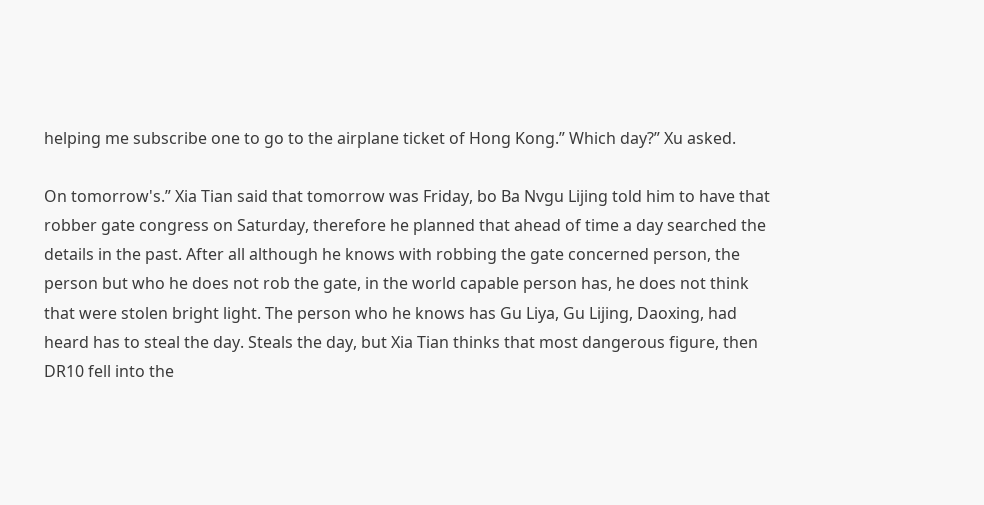helping me subscribe one to go to the airplane ticket of Hong Kong.” Which day?” Xu asked.

On tomorrow's.” Xia Tian said that tomorrow was Friday, bo Ba Nvgu Lijing told him to have that robber gate congress on Saturday, therefore he planned that ahead of time a day searched the details in the past. After all although he knows with robbing the gate concerned person, the person but who he does not rob the gate, in the world capable person has, he does not think that were stolen bright light. The person who he knows has Gu Liya, Gu Lijing, Daoxing, had heard has to steal the day. Steals the day, but Xia Tian thinks that most dangerous figure, then DR10 fell into the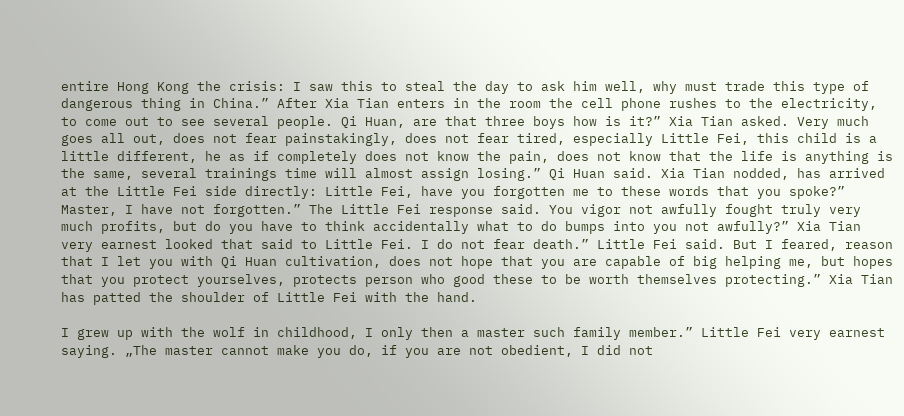entire Hong Kong the crisis: I saw this to steal the day to ask him well, why must trade this type of dangerous thing in China.” After Xia Tian enters in the room the cell phone rushes to the electricity, to come out to see several people. Qi Huan, are that three boys how is it?” Xia Tian asked. Very much goes all out, does not fear painstakingly, does not fear tired, especially Little Fei, this child is a little different, he as if completely does not know the pain, does not know that the life is anything is the same, several trainings time will almost assign losing.” Qi Huan said. Xia Tian nodded, has arrived at the Little Fei side directly: Little Fei, have you forgotten me to these words that you spoke?” Master, I have not forgotten.” The Little Fei response said. You vigor not awfully fought truly very much profits, but do you have to think accidentally what to do bumps into you not awfully?” Xia Tian very earnest looked that said to Little Fei. I do not fear death.” Little Fei said. But I feared, reason that I let you with Qi Huan cultivation, does not hope that you are capable of big helping me, but hopes that you protect yourselves, protects person who good these to be worth themselves protecting.” Xia Tian has patted the shoulder of Little Fei with the hand.

I grew up with the wolf in childhood, I only then a master such family member.” Little Fei very earnest saying. „The master cannot make you do, if you are not obedient, I did not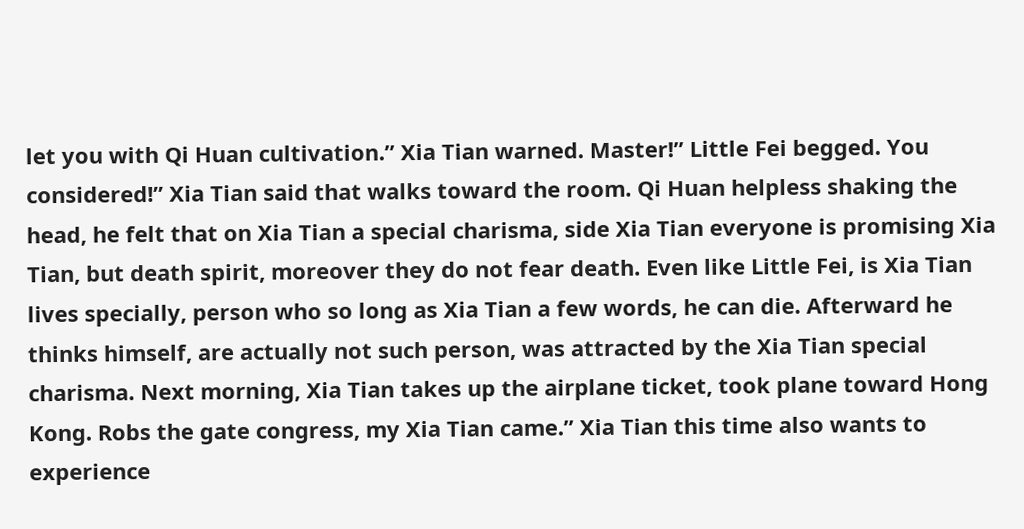let you with Qi Huan cultivation.” Xia Tian warned. Master!” Little Fei begged. You considered!” Xia Tian said that walks toward the room. Qi Huan helpless shaking the head, he felt that on Xia Tian a special charisma, side Xia Tian everyone is promising Xia Tian, but death spirit, moreover they do not fear death. Even like Little Fei, is Xia Tian lives specially, person who so long as Xia Tian a few words, he can die. Afterward he thinks himself, are actually not such person, was attracted by the Xia Tian special charisma. Next morning, Xia Tian takes up the airplane ticket, took plane toward Hong Kong. Robs the gate congress, my Xia Tian came.” Xia Tian this time also wants to experience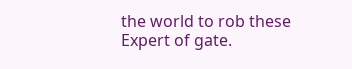the world to rob these Expert of gate.